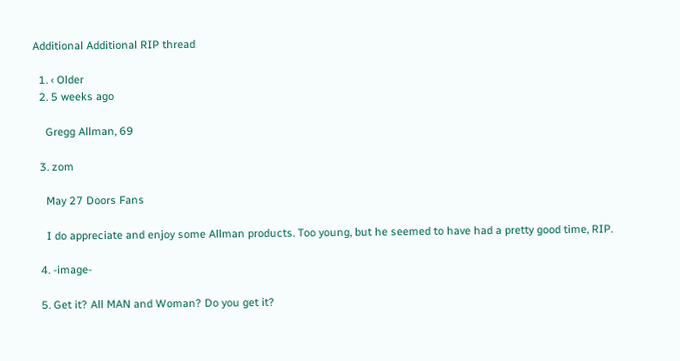Additional Additional RIP thread

  1. ‹ Older
  2. 5 weeks ago

    Gregg Allman, 69

  3. zom

    May 27 Doors Fans

    I do appreciate and enjoy some Allman products. Too young, but he seemed to have had a pretty good time, RIP.

  4. -image-

  5. Get it? All MAN and Woman? Do you get it?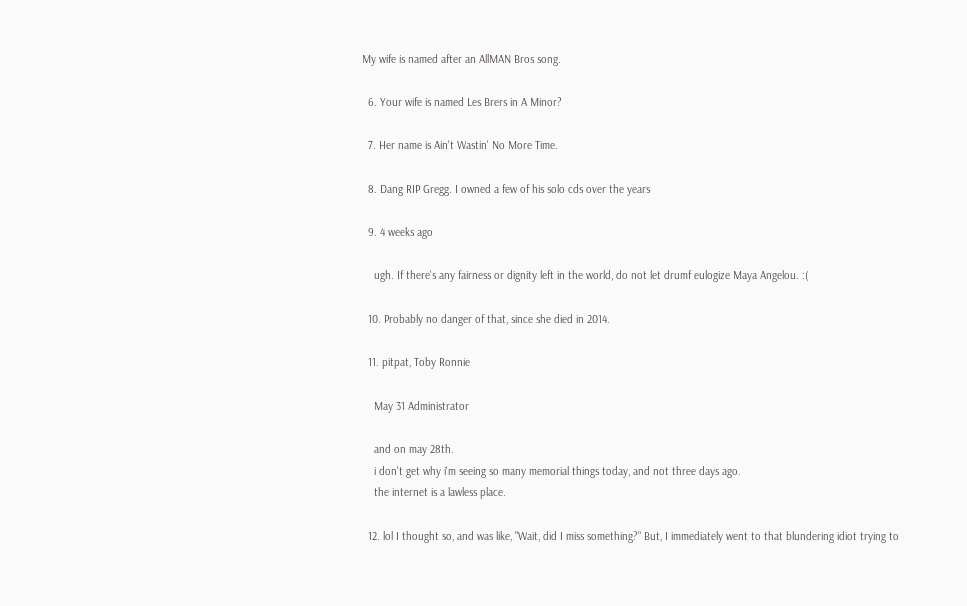My wife is named after an AllMAN Bros song.

  6. Your wife is named Les Brers in A Minor?

  7. Her name is Ain't Wastin' No More Time.

  8. Dang RIP Gregg. I owned a few of his solo cds over the years

  9. 4 weeks ago

    ugh. If there's any fairness or dignity left in the world, do not let drumf eulogize Maya Angelou. :(

  10. Probably no danger of that, since she died in 2014.

  11. pitpat, Toby Ronnie

    May 31 Administrator

    and on may 28th.
    i don't get why i'm seeing so many memorial things today, and not three days ago.
    the internet is a lawless place.

  12. lol I thought so, and was like, "Wait, did I miss something?" But, I immediately went to that blundering idiot trying to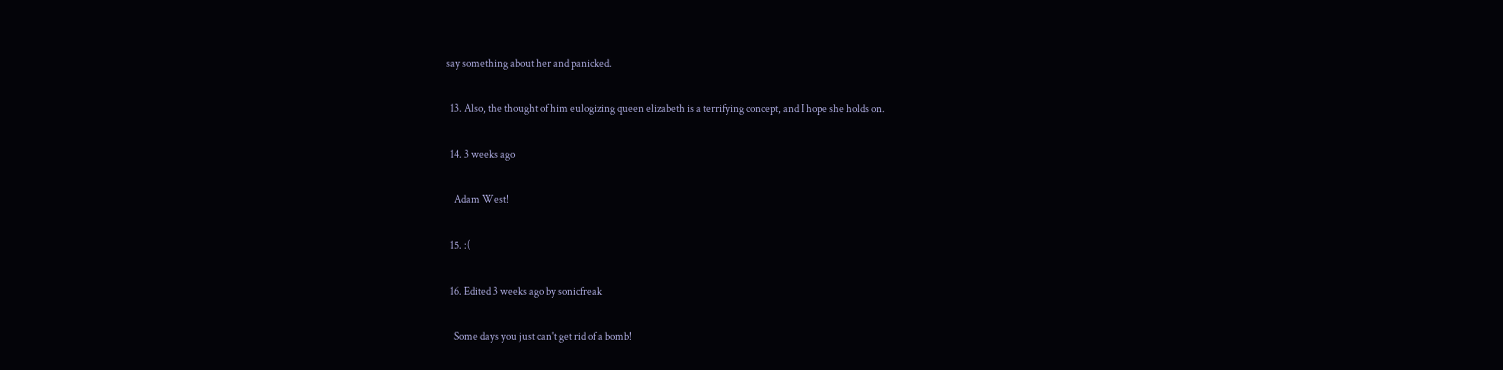say something about her and panicked.

  13. Also, the thought of him eulogizing queen elizabeth is a terrifying concept, and I hope she holds on.

  14. 3 weeks ago

    Adam West!

  15. :(

  16. Edited 3 weeks ago by sonicfreak

    Some days you just can't get rid of a bomb!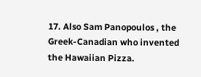17. Also Sam Panopoulos , the Greek-Canadian who invented the Hawaiian Pizza.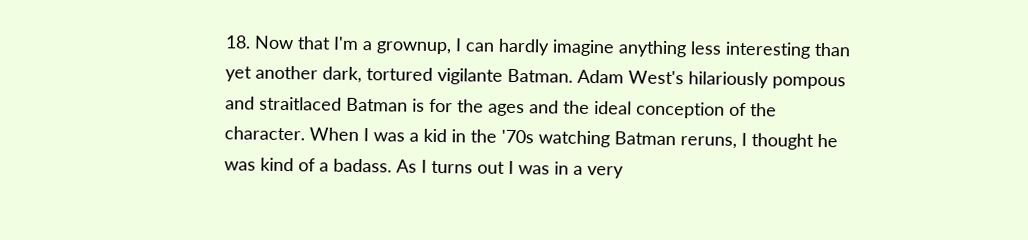18. Now that I'm a grownup, I can hardly imagine anything less interesting than yet another dark, tortured vigilante Batman. Adam West's hilariously pompous and straitlaced Batman is for the ages and the ideal conception of the character. When I was a kid in the '70s watching Batman reruns, I thought he was kind of a badass. As I turns out I was in a very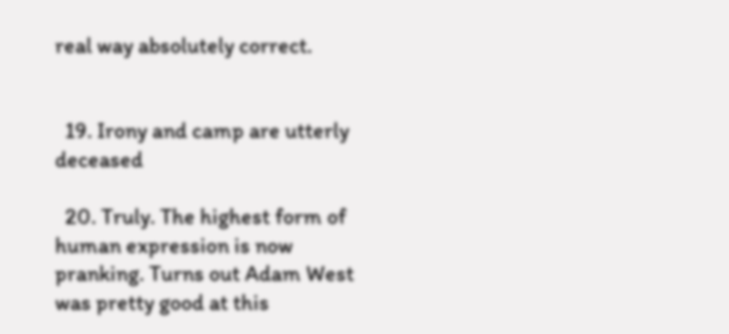real way absolutely correct.


  19. Irony and camp are utterly deceased

  20. Truly. The highest form of human expression is now pranking. Turns out Adam West was pretty good at this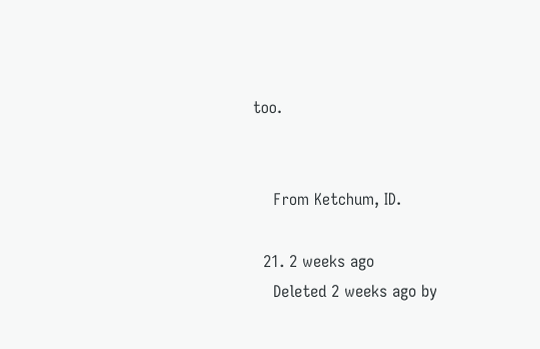too.


    From Ketchum, ID.

  21. 2 weeks ago
    Deleted 2 weeks ago by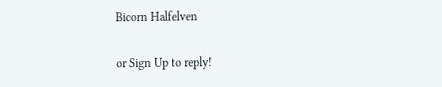Bicorn Halfelven

or Sign Up to reply!